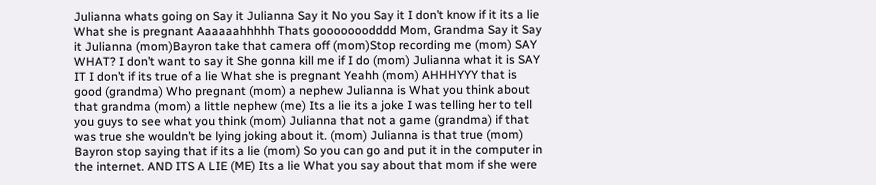Julianna whats going on Say it Julianna Say it No you Say it I don’t know if it its a lie What she is pregnant Aaaaaahhhhh Thats gooooooodddd Mom, Grandma Say it Say it Julianna (mom)Bayron take that camera off (mom)Stop recording me (mom) SAY WHAT? I don’t want to say it She gonna kill me if I do (mom) Julianna what it is SAY IT I don’t if its true of a lie What she is pregnant Yeahh (mom) AHHHYYY that is good (grandma) Who pregnant (mom) a nephew Julianna is What you think about that grandma (mom) a little nephew (me) Its a lie its a joke I was telling her to tell you guys to see what you think (mom) Julianna that not a game (grandma) if that was true she wouldn’t be lying joking about it. (mom) Julianna is that true (mom) Bayron stop saying that if its a lie (mom) So you can go and put it in the computer in the internet. AND ITS A LIE (ME) Its a lie What you say about that mom if she were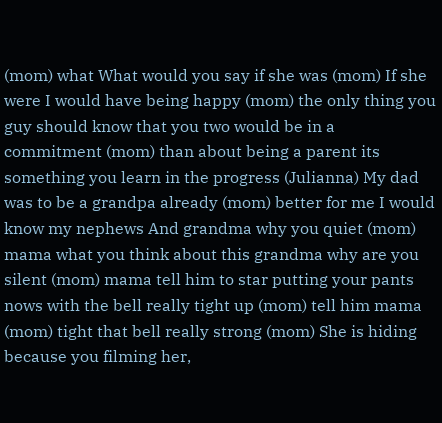(mom) what What would you say if she was (mom) If she were I would have being happy (mom) the only thing you guy should know that you two would be in a commitment (mom) than about being a parent its something you learn in the progress (Julianna) My dad was to be a grandpa already (mom) better for me I would know my nephews And grandma why you quiet (mom) mama what you think about this grandma why are you silent (mom) mama tell him to star putting your pants nows with the bell really tight up (mom) tell him mama (mom) tight that bell really strong (mom) She is hiding because you filming her,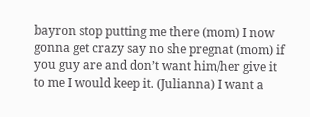bayron stop putting me there (mom) I now gonna get crazy say no she pregnat (mom) if you guy are and don’t want him/her give it to me I would keep it. (Julianna) I want a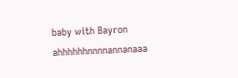baby with Bayron ahhhhhhnnnnannanaaa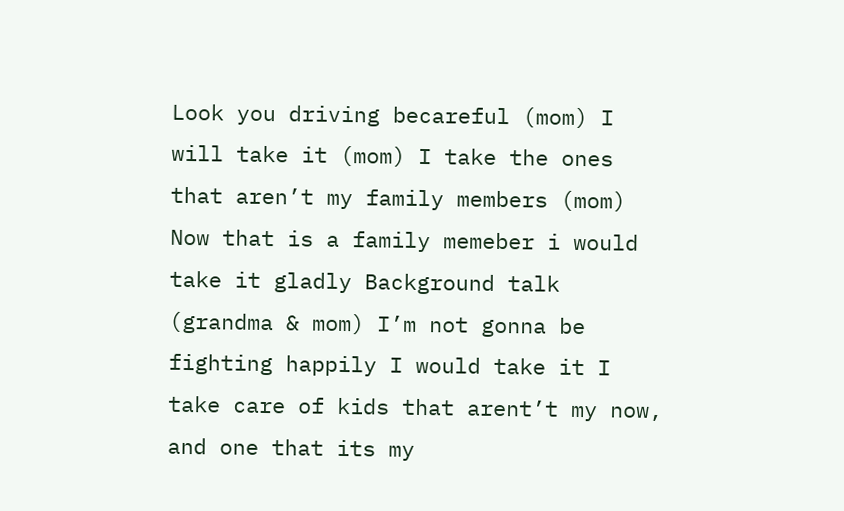Look you driving becareful (mom) I will take it (mom) I take the ones that aren’t my family members (mom) Now that is a family memeber i would take it gladly Background talk (grandma & mom) I’m not gonna be fighting happily I would take it I take care of kids that arent’t my now, and one that its my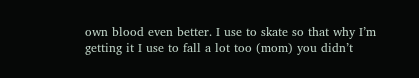own blood even better. I use to skate so that why I’m getting it I use to fall a lot too (mom) you didn’t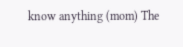know anything (mom) The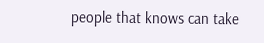people that knows can take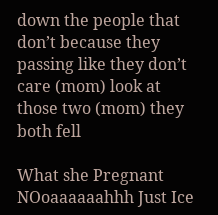down the people that don’t because they passing like they don’t care (mom) look at those two (mom) they both fell

What she Pregnant NOoaaaaaahhh Just Ice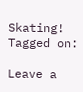Skating!
Tagged on:

Leave a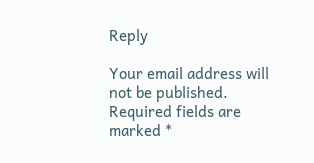Reply

Your email address will not be published. Required fields are marked *